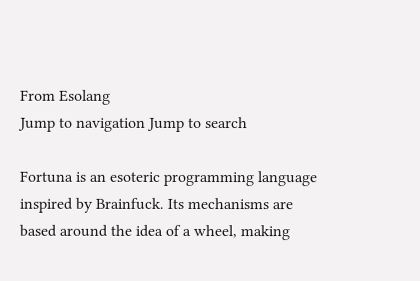From Esolang
Jump to navigation Jump to search

Fortuna is an esoteric programming language inspired by Brainfuck. Its mechanisms are based around the idea of a wheel, making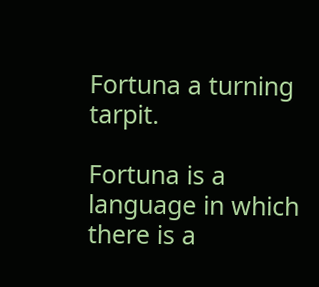Fortuna a turning tarpit.

Fortuna is a language in which there is a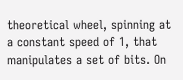theoretical wheel, spinning at a constant speed of 1, that manipulates a set of bits. On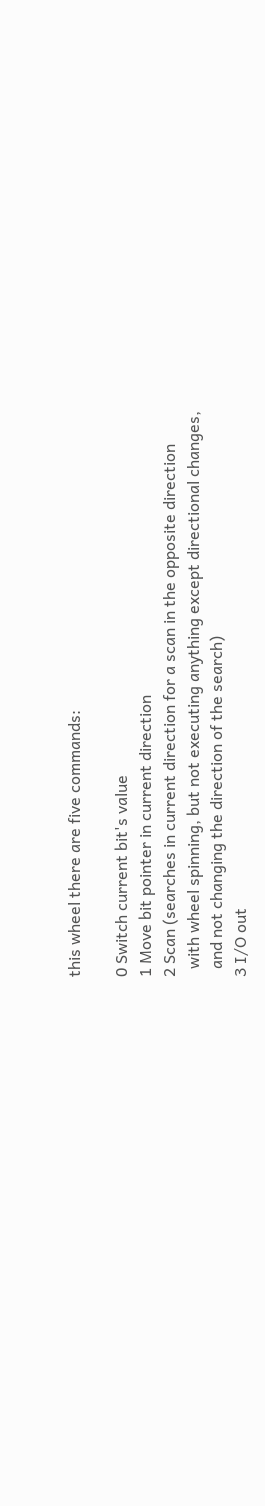this wheel there are five commands:

0 Switch current bit's value
1 Move bit pointer in current direction
2 Scan (searches in current direction for a scan in the opposite direction
  with wheel spinning, but not executing anything except directional changes,
  and not changing the direction of the search)
3 I/O out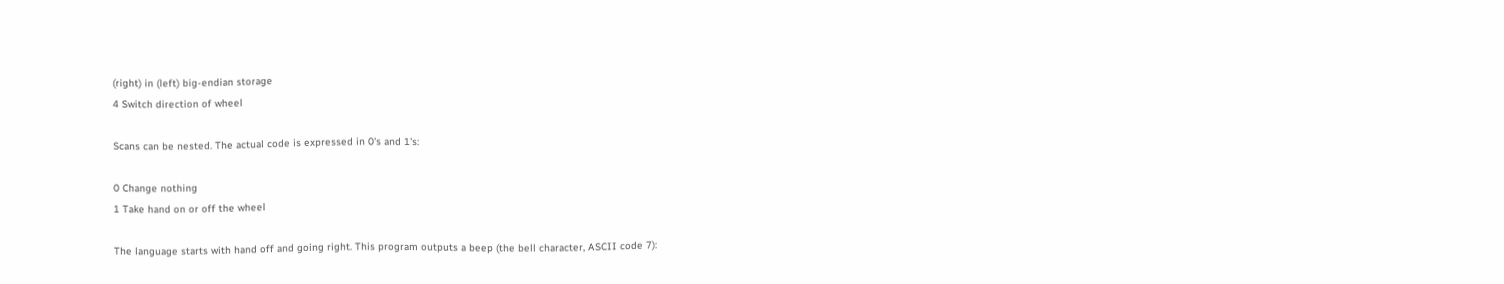(right) in (left) big-endian storage
4 Switch direction of wheel

Scans can be nested. The actual code is expressed in 0's and 1's:

0 Change nothing
1 Take hand on or off the wheel

The language starts with hand off and going right. This program outputs a beep (the bell character, ASCII code 7):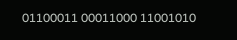01100011 00011000 11001010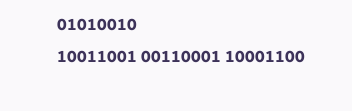01010010
10011001 00110001 10001100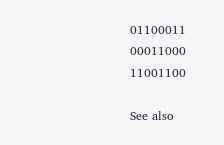01100011
00011000 11001100

See also